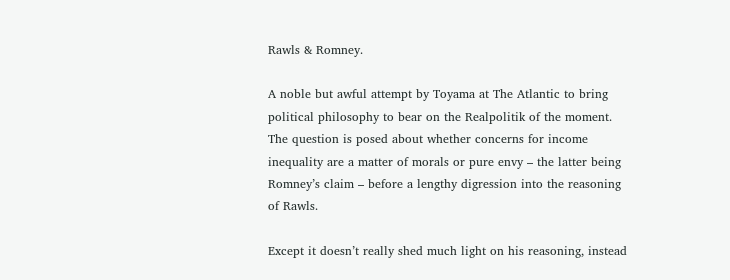Rawls & Romney.

A noble but awful attempt by Toyama at The Atlantic to bring political philosophy to bear on the Realpolitik of the moment. The question is posed about whether concerns for income inequality are a matter of morals or pure envy – the latter being Romney’s claim – before a lengthy digression into the reasoning of Rawls.

Except it doesn’t really shed much light on his reasoning, instead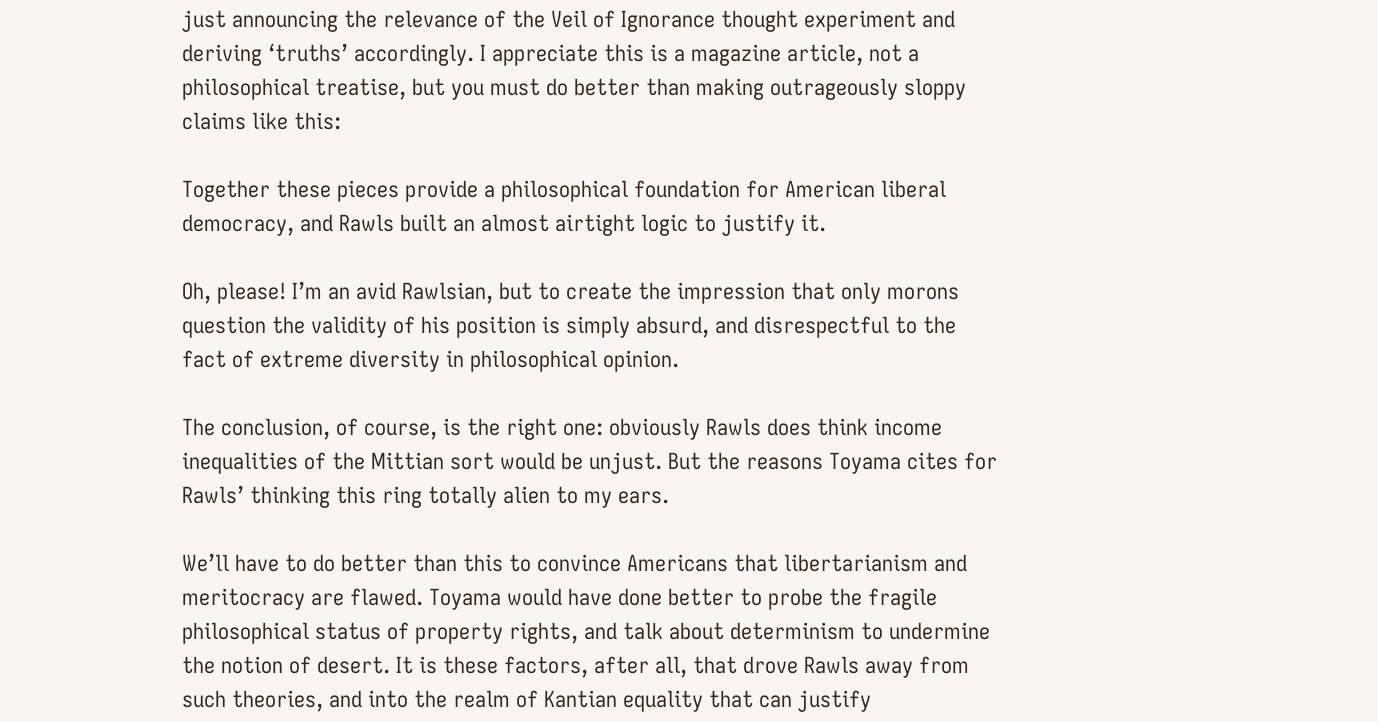just announcing the relevance of the Veil of Ignorance thought experiment and deriving ‘truths’ accordingly. I appreciate this is a magazine article, not a philosophical treatise, but you must do better than making outrageously sloppy claims like this:

Together these pieces provide a philosophical foundation for American liberal democracy, and Rawls built an almost airtight logic to justify it.

Oh, please! I’m an avid Rawlsian, but to create the impression that only morons question the validity of his position is simply absurd, and disrespectful to the fact of extreme diversity in philosophical opinion.

The conclusion, of course, is the right one: obviously Rawls does think income inequalities of the Mittian sort would be unjust. But the reasons Toyama cites for Rawls’ thinking this ring totally alien to my ears.

We’ll have to do better than this to convince Americans that libertarianism and meritocracy are flawed. Toyama would have done better to probe the fragile philosophical status of property rights, and talk about determinism to undermine the notion of desert. It is these factors, after all, that drove Rawls away from such theories, and into the realm of Kantian equality that can justify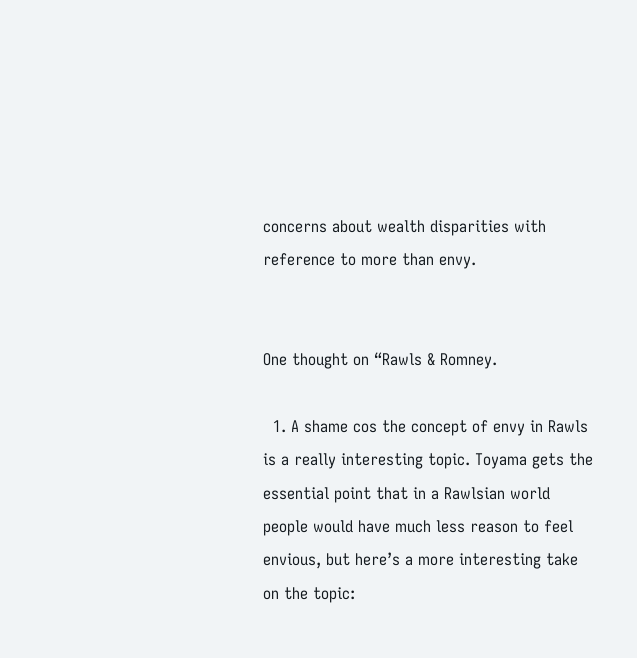concerns about wealth disparities with reference to more than envy.


One thought on “Rawls & Romney.

  1. A shame cos the concept of envy in Rawls is a really interesting topic. Toyama gets the essential point that in a Rawlsian world people would have much less reason to feel envious, but here’s a more interesting take on the topic: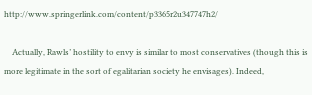http://www.springerlink.com/content/p3365r2u347747h2/

    Actually, Rawls’ hostility to envy is similar to most conservatives (though this is more legitimate in the sort of egalitarian society he envisages). Indeed,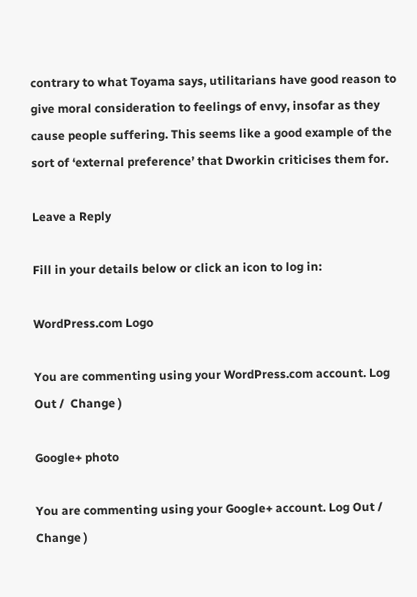contrary to what Toyama says, utilitarians have good reason to give moral consideration to feelings of envy, insofar as they cause people suffering. This seems like a good example of the sort of ‘external preference’ that Dworkin criticises them for.

Leave a Reply

Fill in your details below or click an icon to log in:

WordPress.com Logo

You are commenting using your WordPress.com account. Log Out /  Change )

Google+ photo

You are commenting using your Google+ account. Log Out /  Change )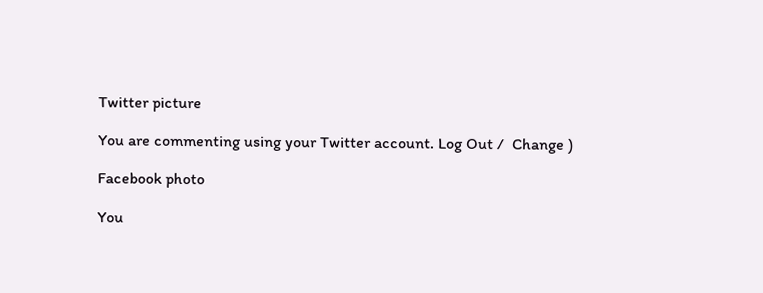Twitter picture

You are commenting using your Twitter account. Log Out /  Change )

Facebook photo

You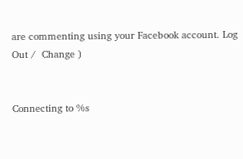are commenting using your Facebook account. Log Out /  Change )


Connecting to %s